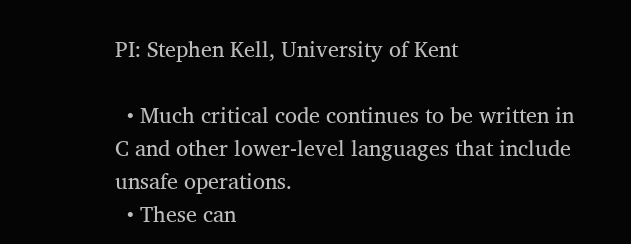PI: Stephen Kell, University of Kent

  • Much critical code continues to be written in C and other lower-level languages that include unsafe operations.
  • These can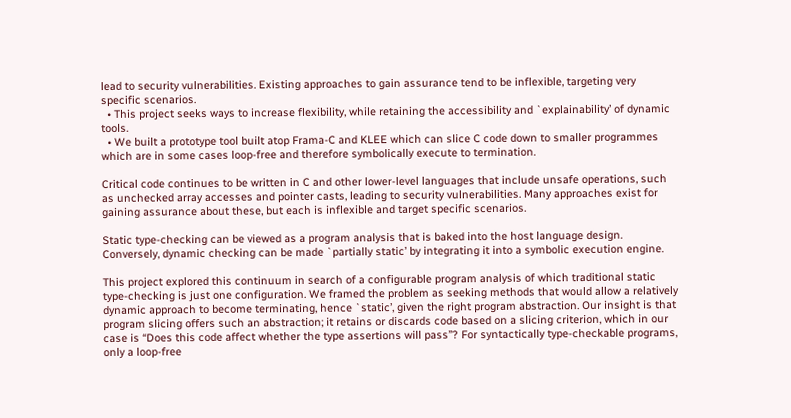lead to security vulnerabilities. Existing approaches to gain assurance tend to be inflexible, targeting very specific scenarios.
  • This project seeks ways to increase flexibility, while retaining the accessibility and `explainability’ of dynamic tools.
  • We built a prototype tool built atop Frama-C and KLEE which can slice C code down to smaller programmes which are in some cases loop-free and therefore symbolically execute to termination.

Critical code continues to be written in C and other lower-level languages that include unsafe operations, such as unchecked array accesses and pointer casts, leading to security vulnerabilities. Many approaches exist for gaining assurance about these, but each is inflexible and target specific scenarios.

Static type-checking can be viewed as a program analysis that is baked into the host language design. Conversely, dynamic checking can be made `partially static’ by integrating it into a symbolic execution engine.

This project explored this continuum in search of a configurable program analysis of which traditional static type-checking is just one configuration. We framed the problem as seeking methods that would allow a relatively dynamic approach to become terminating, hence `static’, given the right program abstraction. Our insight is that program slicing offers such an abstraction; it retains or discards code based on a slicing criterion, which in our case is “Does this code affect whether the type assertions will pass”? For syntactically type-checkable programs, only a loop-free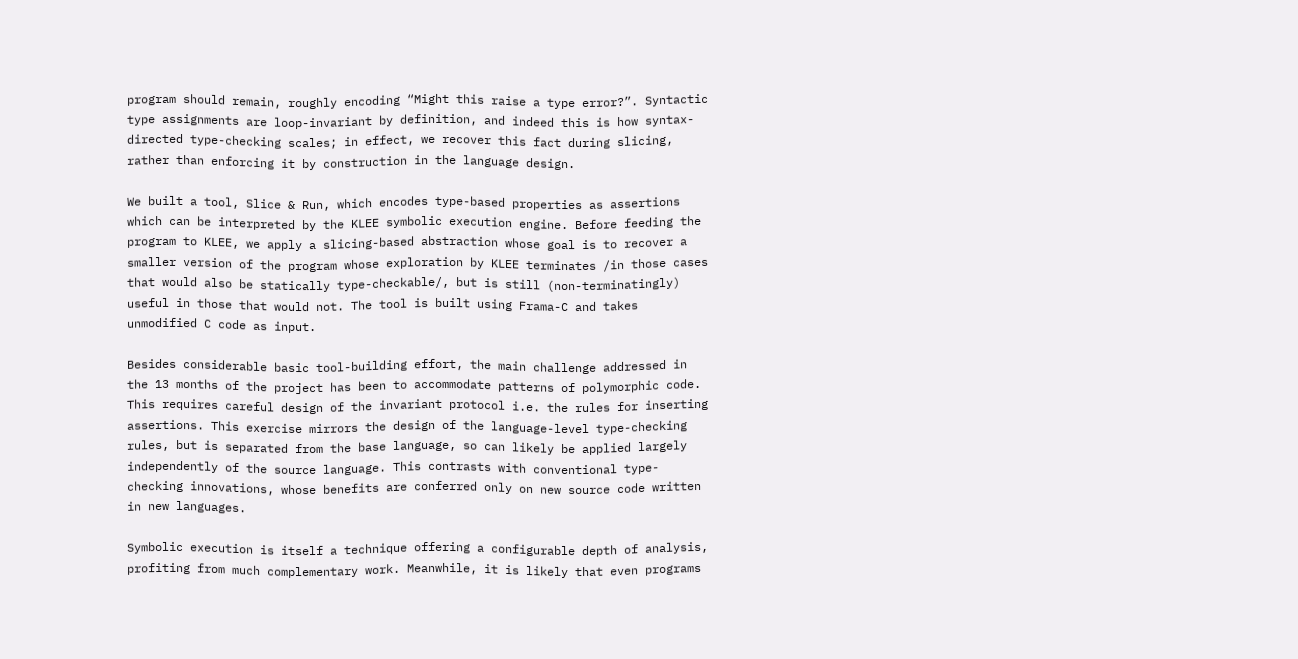program should remain, roughly encoding “Might this raise a type error?”. Syntactic type assignments are loop-invariant by definition, and indeed this is how syntax-directed type-checking scales; in effect, we recover this fact during slicing, rather than enforcing it by construction in the language design.

We built a tool, Slice & Run, which encodes type-based properties as assertions which can be interpreted by the KLEE symbolic execution engine. Before feeding the program to KLEE, we apply a slicing-based abstraction whose goal is to recover a smaller version of the program whose exploration by KLEE terminates /in those cases that would also be statically type-checkable/, but is still (non-terminatingly) useful in those that would not. The tool is built using Frama-C and takes unmodified C code as input.

Besides considerable basic tool-building effort, the main challenge addressed in the 13 months of the project has been to accommodate patterns of polymorphic code. This requires careful design of the invariant protocol i.e. the rules for inserting assertions. This exercise mirrors the design of the language-level type-checking rules, but is separated from the base language, so can likely be applied largely independently of the source language. This contrasts with conventional type-checking innovations, whose benefits are conferred only on new source code written in new languages.

Symbolic execution is itself a technique offering a configurable depth of analysis, profiting from much complementary work. Meanwhile, it is likely that even programs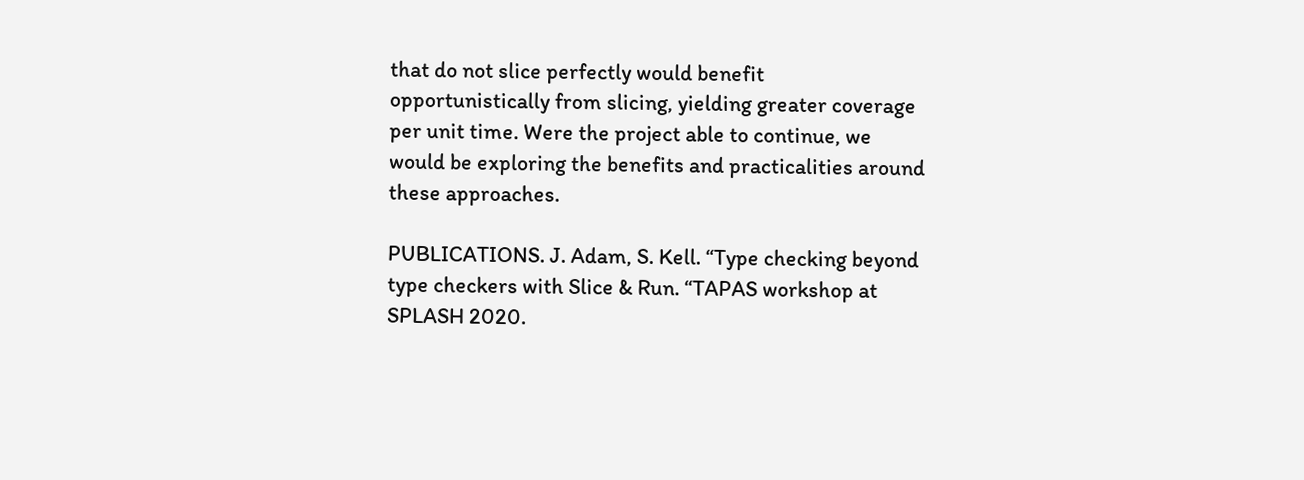that do not slice perfectly would benefit opportunistically from slicing, yielding greater coverage per unit time. Were the project able to continue, we would be exploring the benefits and practicalities around these approaches.

PUBLICATIONS. J. Adam, S. Kell. “Type checking beyond type checkers with Slice & Run. “TAPAS workshop at SPLASH 2020.